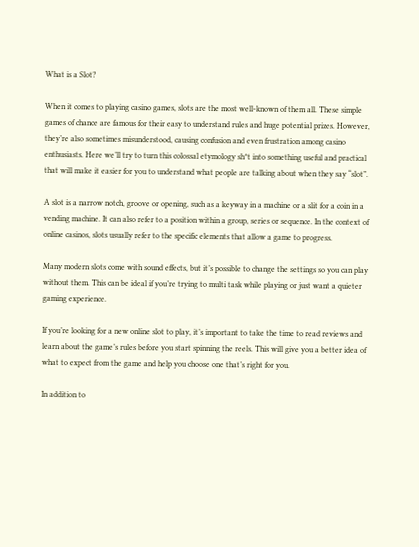What is a Slot?

When it comes to playing casino games, slots are the most well-known of them all. These simple games of chance are famous for their easy to understand rules and huge potential prizes. However, they’re also sometimes misunderstood, causing confusion and even frustration among casino enthusiasts. Here we’ll try to turn this colossal etymology sh*t into something useful and practical that will make it easier for you to understand what people are talking about when they say “slot”.

A slot is a narrow notch, groove or opening, such as a keyway in a machine or a slit for a coin in a vending machine. It can also refer to a position within a group, series or sequence. In the context of online casinos, slots usually refer to the specific elements that allow a game to progress.

Many modern slots come with sound effects, but it’s possible to change the settings so you can play without them. This can be ideal if you’re trying to multi task while playing or just want a quieter gaming experience.

If you’re looking for a new online slot to play, it’s important to take the time to read reviews and learn about the game’s rules before you start spinning the reels. This will give you a better idea of what to expect from the game and help you choose one that’s right for you.

In addition to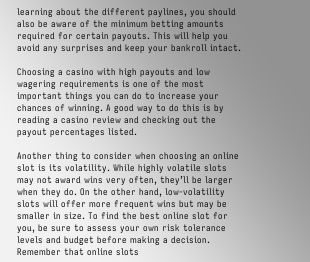learning about the different paylines, you should also be aware of the minimum betting amounts required for certain payouts. This will help you avoid any surprises and keep your bankroll intact.

Choosing a casino with high payouts and low wagering requirements is one of the most important things you can do to increase your chances of winning. A good way to do this is by reading a casino review and checking out the payout percentages listed.

Another thing to consider when choosing an online slot is its volatility. While highly volatile slots may not award wins very often, they’ll be larger when they do. On the other hand, low-volatility slots will offer more frequent wins but may be smaller in size. To find the best online slot for you, be sure to assess your own risk tolerance levels and budget before making a decision. Remember that online slots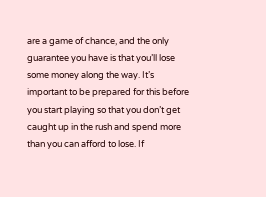are a game of chance, and the only guarantee you have is that you’ll lose some money along the way. It’s important to be prepared for this before you start playing so that you don’t get caught up in the rush and spend more than you can afford to lose. If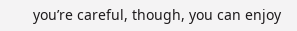you’re careful, though, you can enjoy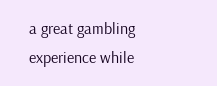a great gambling experience while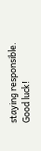staying responsible. Good luck!